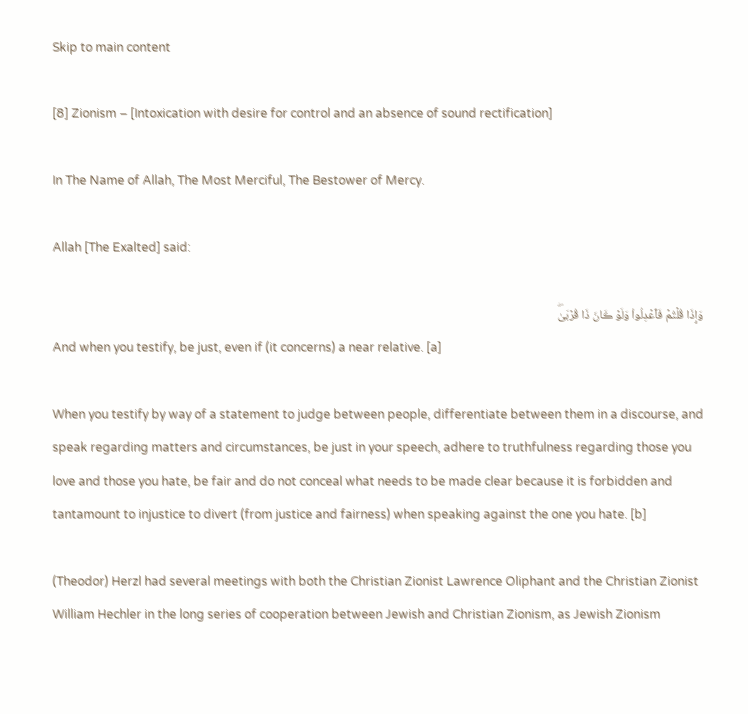Skip to main content

[8] Zionism – [Intoxication with desire for control and an absence of sound rectification]

In The Name of Allah, The Most Merciful, The Bestower of Mercy.

Allah [The Exalted] said:

وَإِذَا قُلۡتُمۡ فَٱعۡدِلُواْ وَلَوۡ ڪَانَ ذَا قُرۡبَىٰ‌ۖ
And when you testify, be just, even if (it concerns) a near relative. [a]

When you testify by way of a statement to judge between people, differentiate between them in a discourse, and speak regarding matters and circumstances, be just in your speech, adhere to truthfulness regarding those you love and those you hate, be fair and do not conceal what needs to be made clear because it is forbidden and tantamount to injustice to divert (from justice and fairness) when speaking against the one you hate. [b]

(Theodor) Herzl had several meetings with both the Christian Zionist Lawrence Oliphant and the Christian Zionist William Hechler in the long series of cooperation between Jewish and Christian Zionism, as Jewish Zionism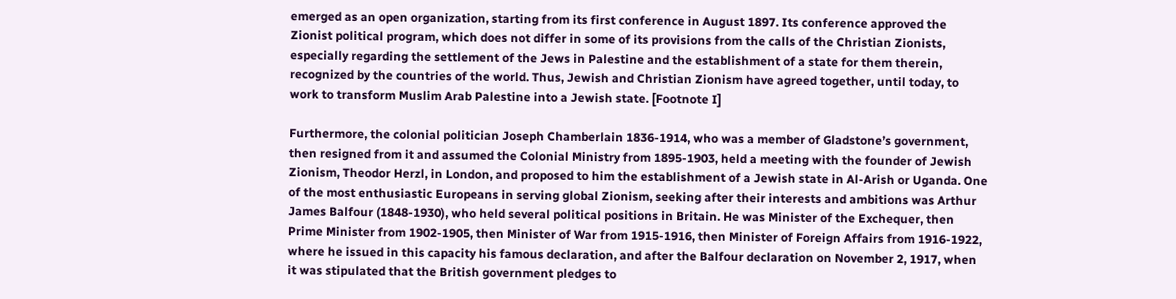emerged as an open organization, starting from its first conference in August 1897. Its conference approved the Zionist political program, which does not differ in some of its provisions from the calls of the Christian Zionists, especially regarding the settlement of the Jews in Palestine and the establishment of a state for them therein, recognized by the countries of the world. Thus, Jewish and Christian Zionism have agreed together, until today, to work to transform Muslim Arab Palestine into a Jewish state. [Footnote I]

Furthermore, the colonial politician Joseph Chamberlain 1836-1914, who was a member of Gladstone’s government, then resigned from it and assumed the Colonial Ministry from 1895-1903, held a meeting with the founder of Jewish Zionism, Theodor Herzl, in London, and proposed to him the establishment of a Jewish state in Al-Arish or Uganda. One of the most enthusiastic Europeans in serving global Zionism, seeking after their interests and ambitions was Arthur James Balfour (1848-1930), who held several political positions in Britain. He was Minister of the Exchequer, then Prime Minister from 1902-1905, then Minister of War from 1915-1916, then Minister of Foreign Affairs from 1916-1922, where he issued in this capacity his famous declaration, and after the Balfour declaration on November 2, 1917, when it was stipulated that the British government pledges to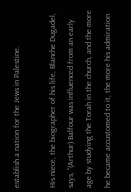establish a nation for the Jews in Palestine.

His niece, the biographer of his life, Blanche Dugadel, says, “(Arthur) Balfour was influenced from an early age by studying the Torah in the church, and the more he became accustomed to it, the more his admiration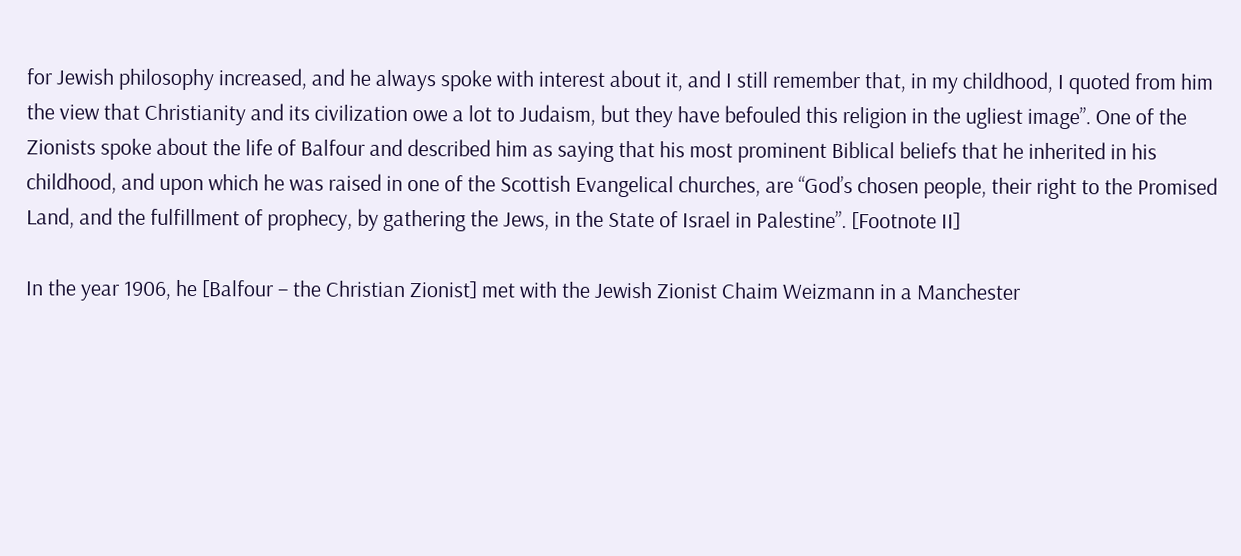for Jewish philosophy increased, and he always spoke with interest about it, and I still remember that, in my childhood, I quoted from him the view that Christianity and its civilization owe a lot to Judaism, but they have befouled this religion in the ugliest image”. One of the Zionists spoke about the life of Balfour and described him as saying that his most prominent Biblical beliefs that he inherited in his childhood, and upon which he was raised in one of the Scottish Evangelical churches, are “God’s chosen people, their right to the Promised Land, and the fulfillment of prophecy, by gathering the Jews, in the State of Israel in Palestine”. [Footnote II]

In the year 1906, he [Balfour – the Christian Zionist] met with the Jewish Zionist Chaim Weizmann in a Manchester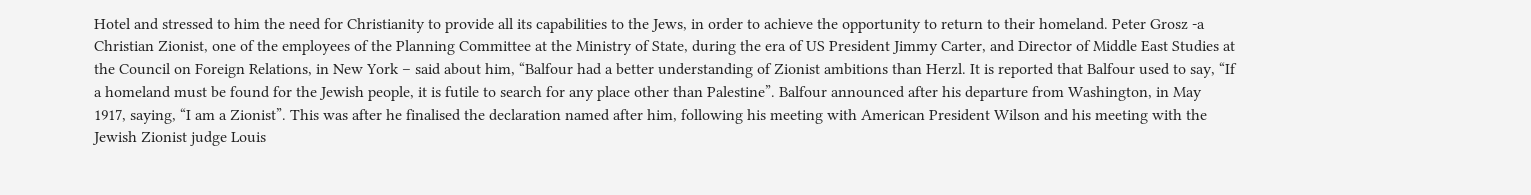Hotel and stressed to him the need for Christianity to provide all its capabilities to the Jews, in order to achieve the opportunity to return to their homeland. Peter Grosz -a Christian Zionist, one of the employees of the Planning Committee at the Ministry of State, during the era of US President Jimmy Carter, and Director of Middle East Studies at the Council on Foreign Relations, in New York – said about him, “Balfour had a better understanding of Zionist ambitions than Herzl. It is reported that Balfour used to say, “If a homeland must be found for the Jewish people, it is futile to search for any place other than Palestine”. Balfour announced after his departure from Washington, in May 1917, saying, “I am a Zionist”. This was after he finalised the declaration named after him, following his meeting with American President Wilson and his meeting with the Jewish Zionist judge Louis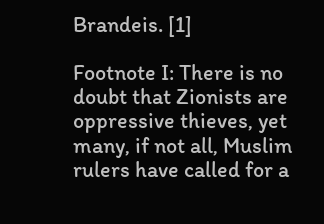Brandeis. [1]

Footnote I: There is no doubt that Zionists are oppressive thieves, yet many, if not all, Muslim rulers have called for a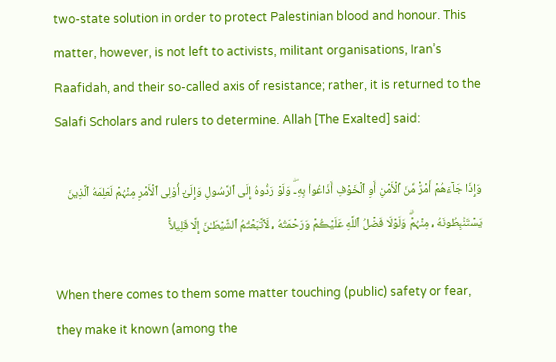two-state solution in order to protect Palestinian blood and honour. This matter, however, is not left to activists, militant organisations, Iran’s Raafidah, and their so-called axis of resistance; rather, it is returned to the Salafi Scholars and rulers to determine. Allah [The Exalted] said:

وَإِذَا جَآءَهُمۡ أَمۡرٌ۬ مِّنَ ٱلۡأَمۡنِ أَوِ ٱلۡخَوۡفِ أَذَاعُواْ بِهِۦ‌ۖ وَلَوۡ رَدُّوهُ إِلَى ٱلرَّسُولِ وَإِلَىٰٓ أُوْلِى ٱلۡأَمۡرِ مِنۡہُمۡ لَعَلِمَهُ ٱلَّذِينَ يَسۡتَنۢبِطُونَهُ ۥ مِنۡہُمۡ‌ۗ وَلَوۡلَا فَضۡلُ ٱللَّهِ عَلَيۡڪُمۡ وَرَحۡمَتُهُ ۥ لَٱتَّبَعۡتُمُ ٱلشَّيۡطَـٰنَ إِلَّا قَلِيلاً۬

When there comes to them some matter touching (public) safety or fear, they make it known (among the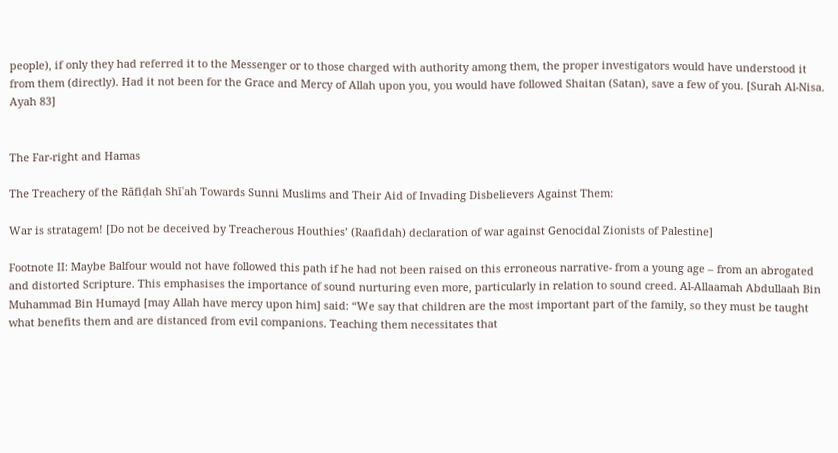people), if only they had referred it to the Messenger or to those charged with authority among them, the proper investigators would have understood it from them (directly). Had it not been for the Grace and Mercy of Allah upon you, you would have followed Shaitan (Satan), save a few of you. [Surah Al-Nisa. Ayah 83]


The Far-right and Hamas

The Treachery of the Rāfiḍah Shīʿah Towards Sunni Muslims and Their Aid of Invading Disbelievers Against Them:

War is stratagem! [Do not be deceived by Treacherous Houthies’ (Raafidah) declaration of war against Genocidal Zionists of Palestine]

Footnote II: Maybe Balfour would not have followed this path if he had not been raised on this erroneous narrative- from a young age – from an abrogated and distorted Scripture. This emphasises the importance of sound nurturing even more, particularly in relation to sound creed. Al-Allaamah Abdullaah Bin Muhammad Bin Humayd [may Allah have mercy upon him] said: “We say that children are the most important part of the family, so they must be taught what benefits them and are distanced from evil companions. Teaching them necessitates that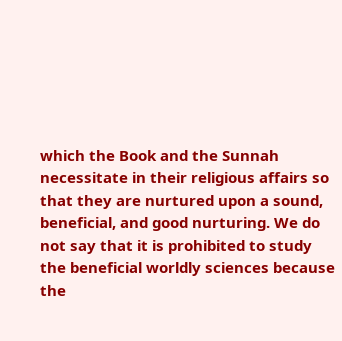which the Book and the Sunnah necessitate in their religious affairs so that they are nurtured upon a sound, beneficial, and good nurturing. We do not say that it is prohibited to study the beneficial worldly sciences because the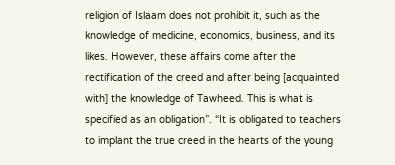religion of Islaam does not prohibit it, such as the knowledge of medicine, economics, business, and its likes. However, these affairs come after the rectification of the creed and after being [acquainted with] the knowledge of Tawheed. This is what is specified as an obligation”. “It is obligated to teachers to implant the true creed in the hearts of the young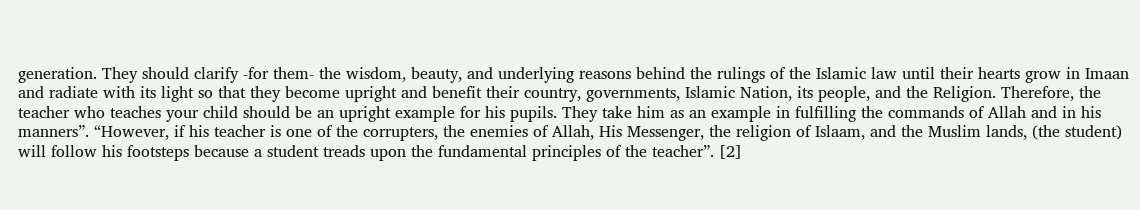generation. They should clarify -for them- the wisdom, beauty, and underlying reasons behind the rulings of the Islamic law until their hearts grow in Imaan and radiate with its light so that they become upright and benefit their country, governments, Islamic Nation, its people, and the Religion. Therefore, the teacher who teaches your child should be an upright example for his pupils. They take him as an example in fulfilling the commands of Allah and in his manners”. “However, if his teacher is one of the corrupters, the enemies of Allah, His Messenger, the religion of Islaam, and the Muslim lands, (the student) will follow his footsteps because a student treads upon the fundamental principles of the teacher”. [2]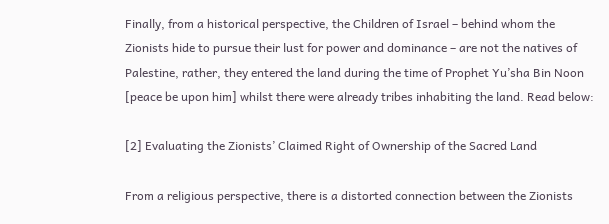Finally, from a historical perspective, the Children of Israel – behind whom the Zionists hide to pursue their lust for power and dominance – are not the natives of Palestine, rather, they entered the land during the time of Prophet Yu’sha Bin Noon [peace be upon him] whilst there were already tribes inhabiting the land. Read below:

[2] Evaluating the Zionists’ Claimed Right of Ownership of the Sacred Land

From a religious perspective, there is a distorted connection between the Zionists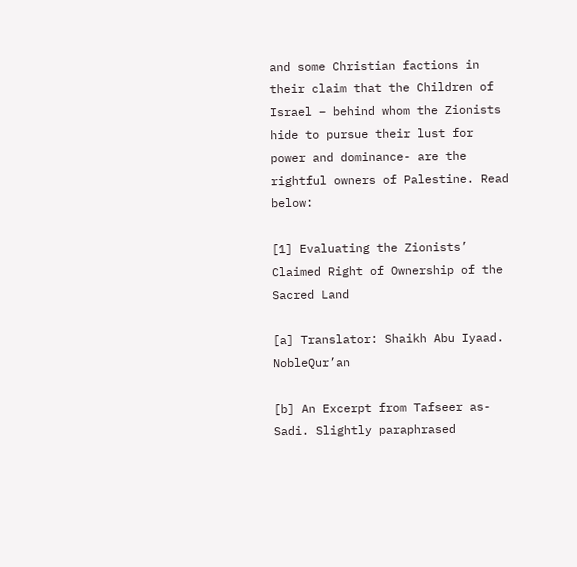and some Christian factions in their claim that the Children of Israel – behind whom the Zionists hide to pursue their lust for power and dominance- are the rightful owners of Palestine. Read below:

[1] Evaluating the Zionists’ Claimed Right of Ownership of the Sacred Land

[a] Translator: Shaikh Abu Iyaad. NobleQur’an

[b] An Excerpt from Tafseer as-Sadi. Slightly paraphrased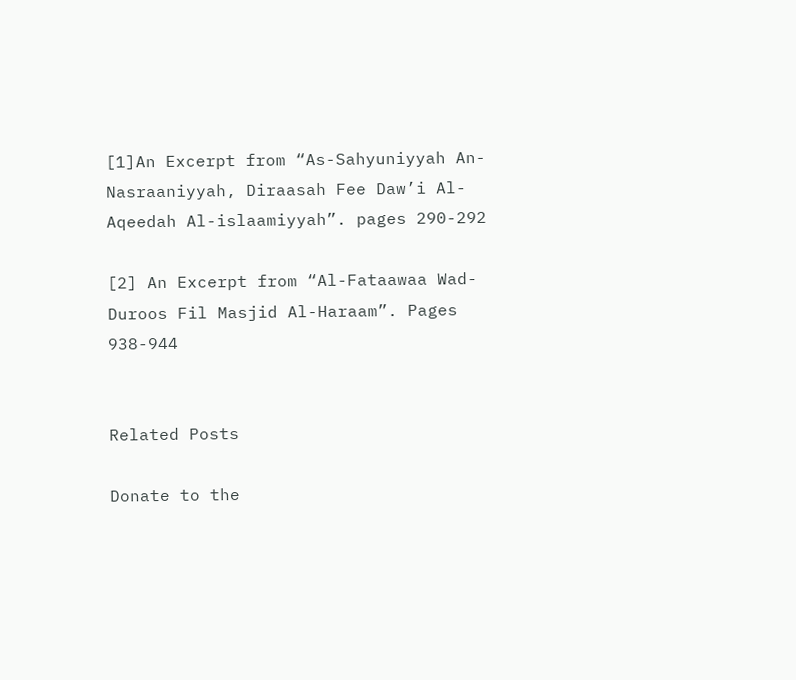[1]An Excerpt from “As-Sahyuniyyah An-Nasraaniyyah, Diraasah Fee Daw’i Al-Aqeedah Al-islaamiyyah”. pages 290-292

[2] An Excerpt from “Al-Fataawaa Wad-Duroos Fil Masjid Al-Haraam”. Pages 938-944


Related Posts

Donate to the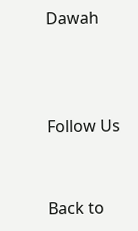Dawah



Follow Us


Back to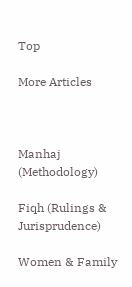Top

More Articles



Manhaj (Methodology)

Fiqh (Rulings & Jurisprudence)

Women & Family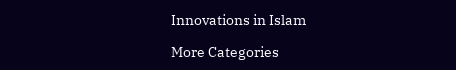Innovations in Islam

More Categories